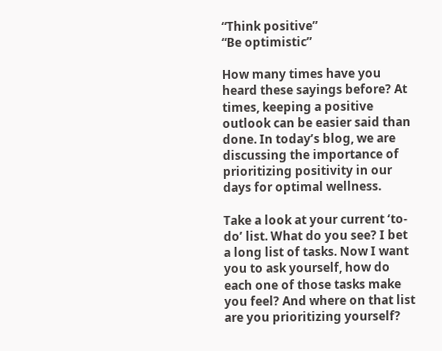“Think positive”
“Be optimistic”

How many times have you heard these sayings before? At times, keeping a positive outlook can be easier said than done. In today’s blog, we are discussing the importance of prioritizing positivity in our days for optimal wellness.

Take a look at your current ‘to-do’ list. What do you see? I bet a long list of tasks. Now I want you to ask yourself, how do each one of those tasks make you feel? And where on that list are you prioritizing yourself?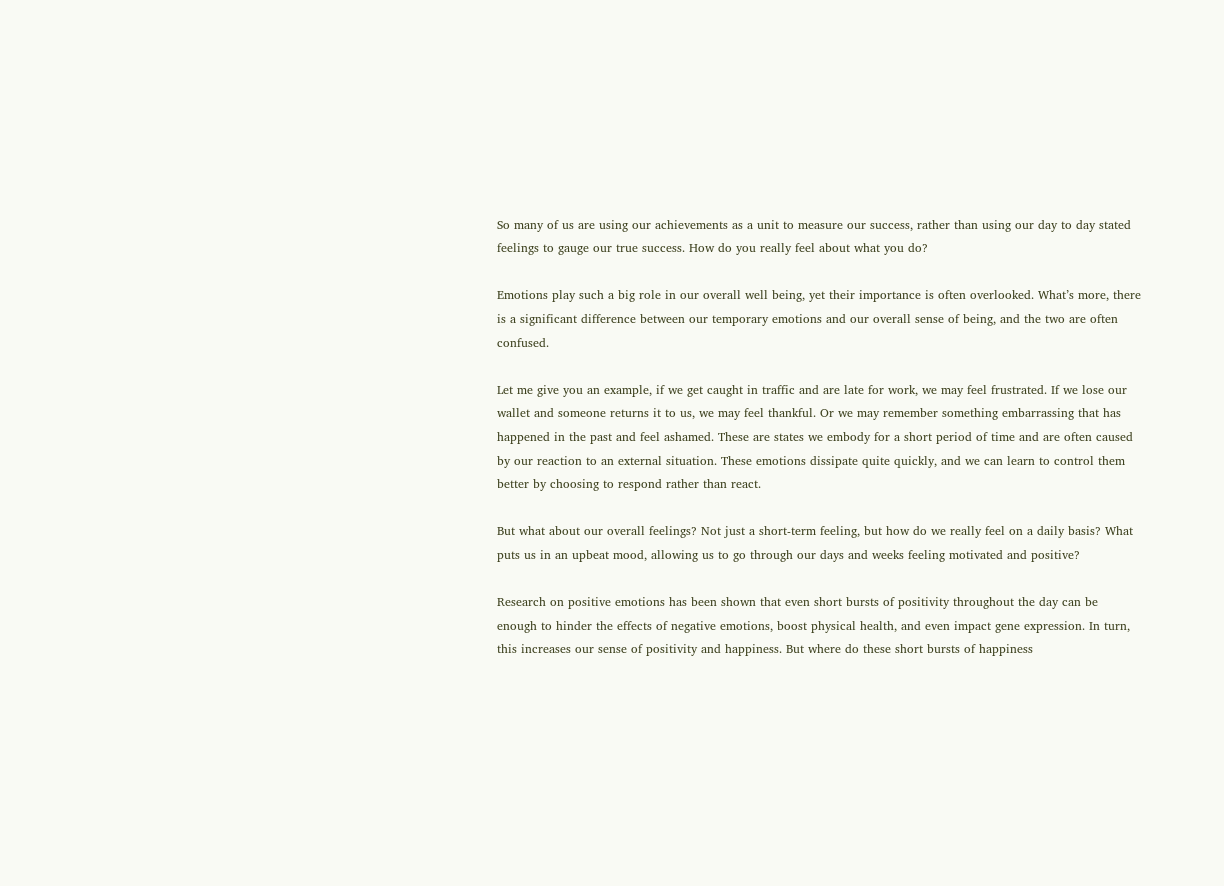So many of us are using our achievements as a unit to measure our success, rather than using our day to day stated feelings to gauge our true success. How do you really feel about what you do?

Emotions play such a big role in our overall well being, yet their importance is often overlooked. What’s more, there is a significant difference between our temporary emotions and our overall sense of being, and the two are often confused.

Let me give you an example, if we get caught in traffic and are late for work, we may feel frustrated. If we lose our wallet and someone returns it to us, we may feel thankful. Or we may remember something embarrassing that has happened in the past and feel ashamed. These are states we embody for a short period of time and are often caused by our reaction to an external situation. These emotions dissipate quite quickly, and we can learn to control them better by choosing to respond rather than react.

But what about our overall feelings? Not just a short-term feeling, but how do we really feel on a daily basis? What puts us in an upbeat mood, allowing us to go through our days and weeks feeling motivated and positive?

Research on positive emotions has been shown that even short bursts of positivity throughout the day can be enough to hinder the effects of negative emotions, boost physical health, and even impact gene expression. In turn, this increases our sense of positivity and happiness. But where do these short bursts of happiness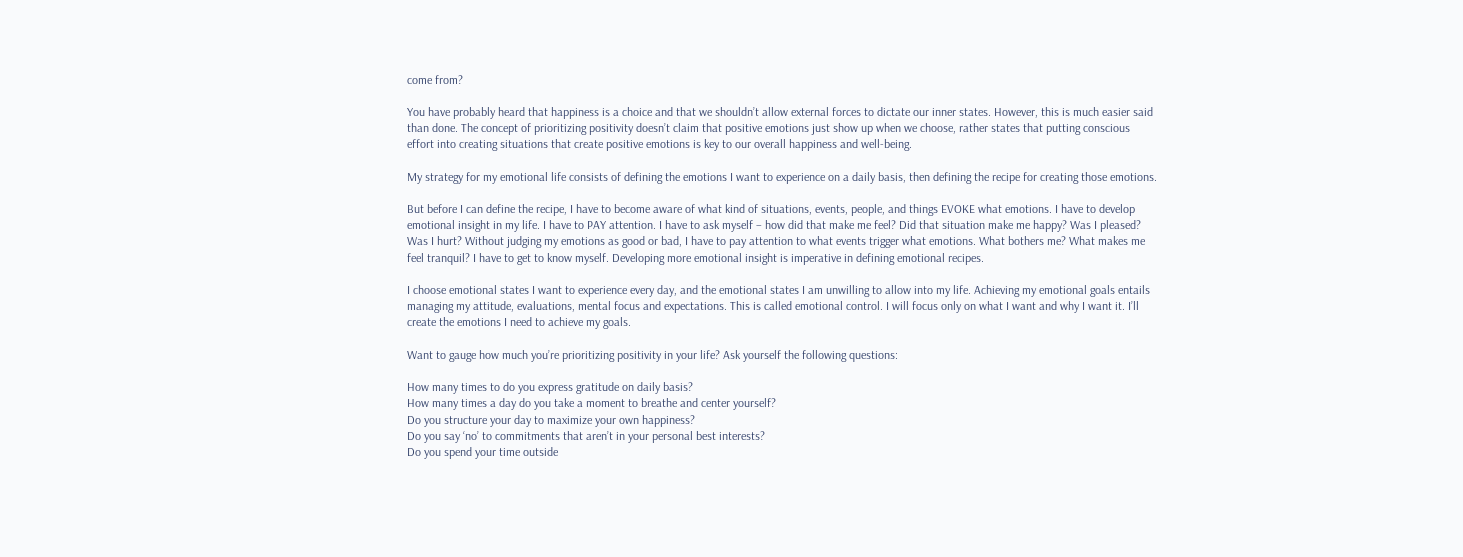come from?

You have probably heard that happiness is a choice and that we shouldn’t allow external forces to dictate our inner states. However, this is much easier said than done. The concept of prioritizing positivity doesn’t claim that positive emotions just show up when we choose, rather states that putting conscious effort into creating situations that create positive emotions is key to our overall happiness and well-being.

My strategy for my emotional life consists of defining the emotions I want to experience on a daily basis, then defining the recipe for creating those emotions.

But before I can define the recipe, I have to become aware of what kind of situations, events, people, and things EVOKE what emotions. I have to develop emotional insight in my life. I have to PAY attention. I have to ask myself – how did that make me feel? Did that situation make me happy? Was I pleased? Was I hurt? Without judging my emotions as good or bad, I have to pay attention to what events trigger what emotions. What bothers me? What makes me feel tranquil? I have to get to know myself. Developing more emotional insight is imperative in defining emotional recipes.

I choose emotional states I want to experience every day, and the emotional states I am unwilling to allow into my life. Achieving my emotional goals entails managing my attitude, evaluations, mental focus and expectations. This is called emotional control. I will focus only on what I want and why I want it. I’ll create the emotions I need to achieve my goals.

Want to gauge how much you’re prioritizing positivity in your life? Ask yourself the following questions:

How many times to do you express gratitude on daily basis?
How many times a day do you take a moment to breathe and center yourself?
Do you structure your day to maximize your own happiness?
Do you say ‘no’ to commitments that aren’t in your personal best interests?
Do you spend your time outside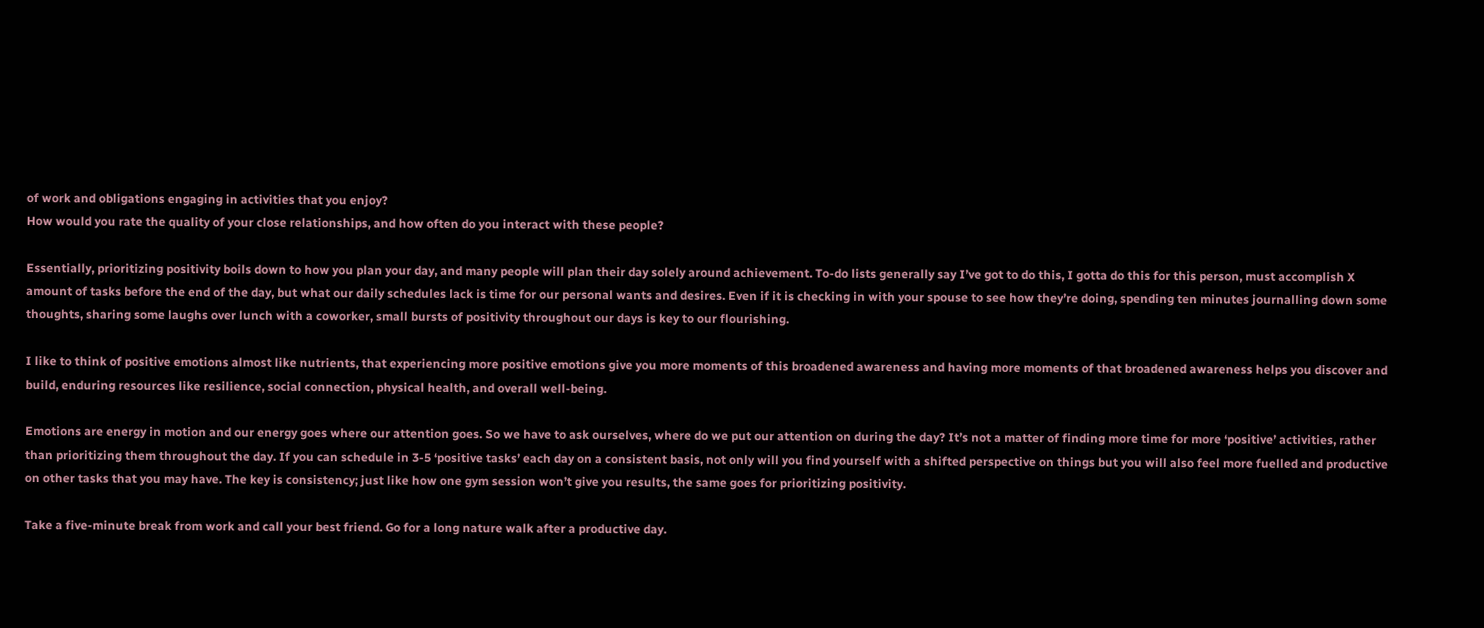of work and obligations engaging in activities that you enjoy?
How would you rate the quality of your close relationships, and how often do you interact with these people?

Essentially, prioritizing positivity boils down to how you plan your day, and many people will plan their day solely around achievement. To-do lists generally say I’ve got to do this, I gotta do this for this person, must accomplish X amount of tasks before the end of the day, but what our daily schedules lack is time for our personal wants and desires. Even if it is checking in with your spouse to see how they’re doing, spending ten minutes journalling down some thoughts, sharing some laughs over lunch with a coworker, small bursts of positivity throughout our days is key to our flourishing.

I like to think of positive emotions almost like nutrients, that experiencing more positive emotions give you more moments of this broadened awareness and having more moments of that broadened awareness helps you discover and build, enduring resources like resilience, social connection, physical health, and overall well-being.

Emotions are energy in motion and our energy goes where our attention goes. So we have to ask ourselves, where do we put our attention on during the day? It’s not a matter of finding more time for more ‘positive’ activities, rather than prioritizing them throughout the day. If you can schedule in 3-5 ‘positive tasks’ each day on a consistent basis, not only will you find yourself with a shifted perspective on things but you will also feel more fuelled and productive on other tasks that you may have. The key is consistency; just like how one gym session won’t give you results, the same goes for prioritizing positivity.

Take a five-minute break from work and call your best friend. Go for a long nature walk after a productive day.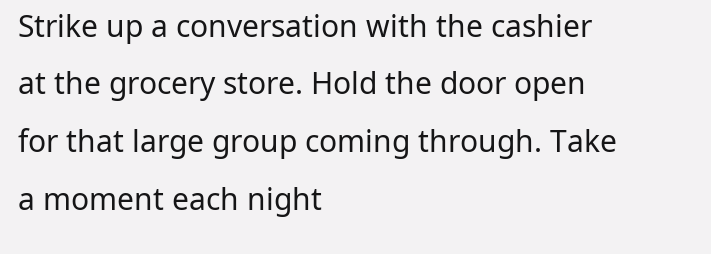Strike up a conversation with the cashier at the grocery store. Hold the door open for that large group coming through. Take a moment each night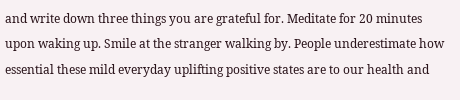and write down three things you are grateful for. Meditate for 20 minutes upon waking up. Smile at the stranger walking by. People underestimate how essential these mild everyday uplifting positive states are to our health and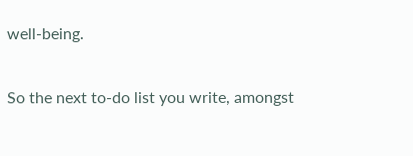well-being.

So the next to-do list you write, amongst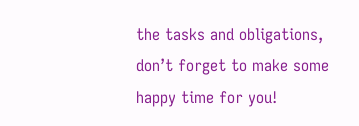the tasks and obligations, don’t forget to make some happy time for you!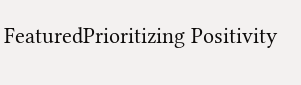FeaturedPrioritizing Positivity